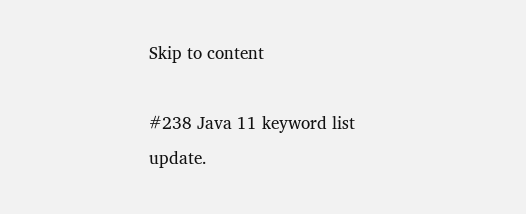Skip to content

#238 Java 11 keyword list update.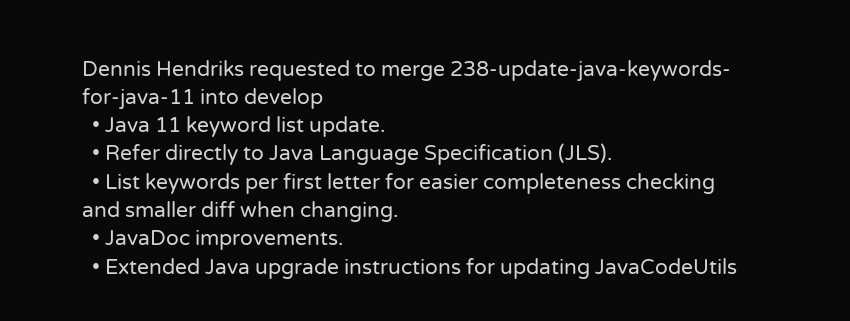Dennis Hendriks requested to merge 238-update-java-keywords-for-java-11 into develop
  • Java 11 keyword list update.
  • Refer directly to Java Language Specification (JLS).
  • List keywords per first letter for easier completeness checking and smaller diff when changing.
  • JavaDoc improvements.
  • Extended Java upgrade instructions for updating JavaCodeUtils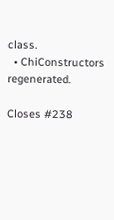class.
  • ChiConstructors regenerated.

Closes #238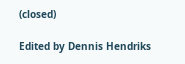(closed)

Edited by Dennis Hendriks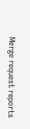Merge request reports